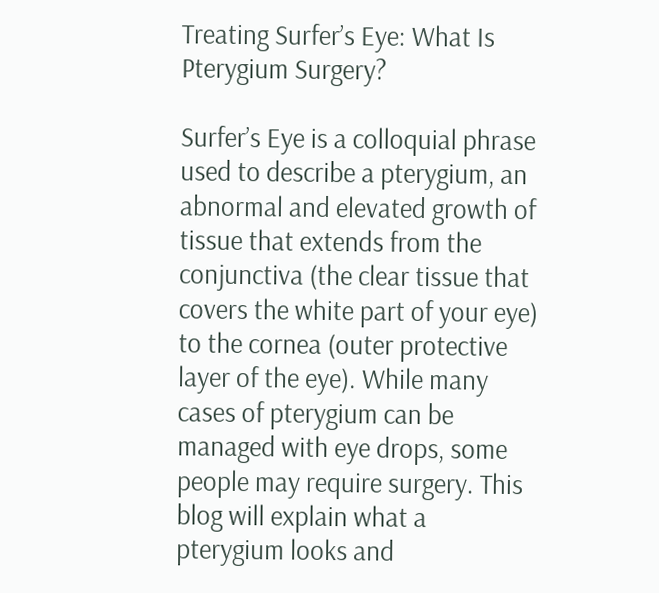Treating Surfer’s Eye: What Is Pterygium Surgery?

Surfer’s Eye is a colloquial phrase used to describe a pterygium, an abnormal and elevated growth of tissue that extends from the conjunctiva (the clear tissue that covers the white part of your eye) to the cornea (outer protective layer of the eye). While many cases of pterygium can be managed with eye drops, some people may require surgery. This blog will explain what a pterygium looks and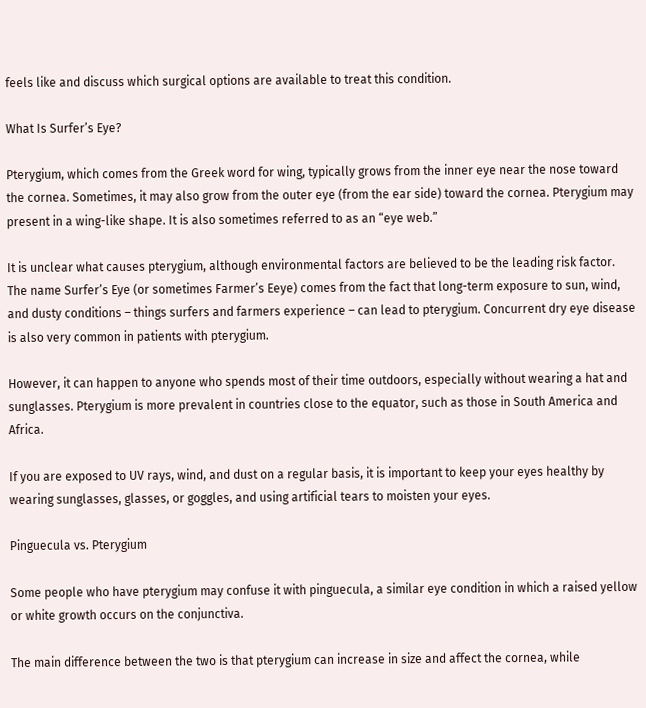feels like and discuss which surgical options are available to treat this condition.

What Is Surfer’s Eye?

Pterygium, which comes from the Greek word for wing, typically grows from the inner eye near the nose toward the cornea. Sometimes, it may also grow from the outer eye (from the ear side) toward the cornea. Pterygium may present in a wing-like shape. It is also sometimes referred to as an “eye web.”

It is unclear what causes pterygium, although environmental factors are believed to be the leading risk factor. The name Surfer’s Eye (or sometimes Farmer’s Eeye) comes from the fact that long-term exposure to sun, wind, and dusty conditions – things surfers and farmers experience – can lead to pterygium. Concurrent dry eye disease is also very common in patients with pterygium.

However, it can happen to anyone who spends most of their time outdoors, especially without wearing a hat and sunglasses. Pterygium is more prevalent in countries close to the equator, such as those in South America and Africa.

If you are exposed to UV rays, wind, and dust on a regular basis, it is important to keep your eyes healthy by wearing sunglasses, glasses, or goggles, and using artificial tears to moisten your eyes.

Pinguecula vs. Pterygium

Some people who have pterygium may confuse it with pinguecula, a similar eye condition in which a raised yellow or white growth occurs on the conjunctiva.

The main difference between the two is that pterygium can increase in size and affect the cornea, while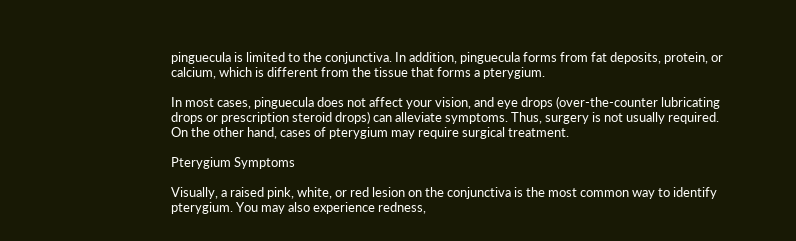pinguecula is limited to the conjunctiva. In addition, pinguecula forms from fat deposits, protein, or calcium, which is different from the tissue that forms a pterygium.

In most cases, pinguecula does not affect your vision, and eye drops (over-the-counter lubricating drops or prescription steroid drops) can alleviate symptoms. Thus, surgery is not usually required. On the other hand, cases of pterygium may require surgical treatment.

Pterygium Symptoms

Visually, a raised pink, white, or red lesion on the conjunctiva is the most common way to identify pterygium. You may also experience redness,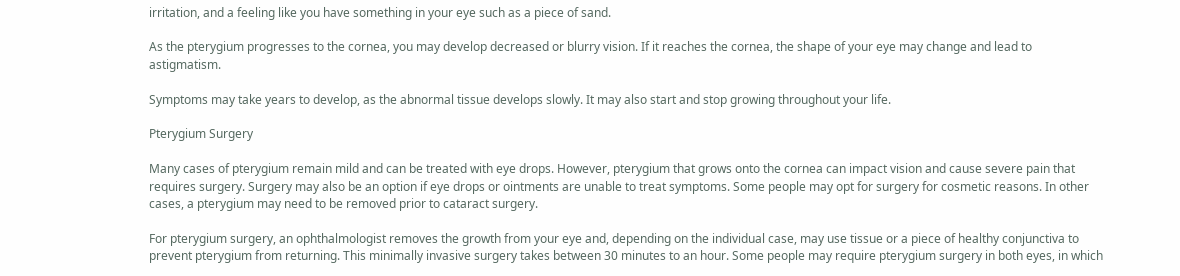irritation, and a feeling like you have something in your eye such as a piece of sand.

As the pterygium progresses to the cornea, you may develop decreased or blurry vision. If it reaches the cornea, the shape of your eye may change and lead to astigmatism.

Symptoms may take years to develop, as the abnormal tissue develops slowly. It may also start and stop growing throughout your life.

Pterygium Surgery

Many cases of pterygium remain mild and can be treated with eye drops. However, pterygium that grows onto the cornea can impact vision and cause severe pain that requires surgery. Surgery may also be an option if eye drops or ointments are unable to treat symptoms. Some people may opt for surgery for cosmetic reasons. In other cases, a pterygium may need to be removed prior to cataract surgery.

For pterygium surgery, an ophthalmologist removes the growth from your eye and, depending on the individual case, may use tissue or a piece of healthy conjunctiva to prevent pterygium from returning. This minimally invasive surgery takes between 30 minutes to an hour. Some people may require pterygium surgery in both eyes, in which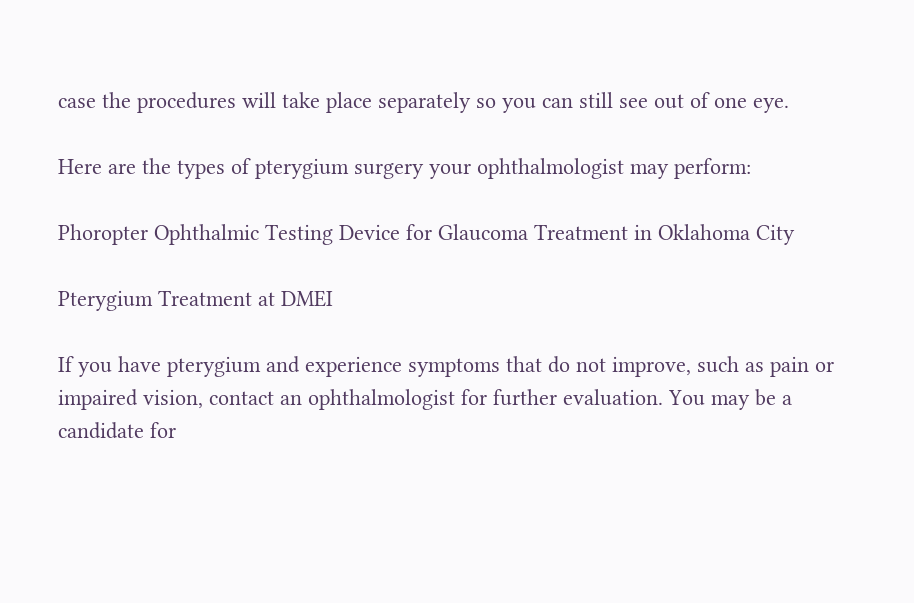case the procedures will take place separately so you can still see out of one eye.

Here are the types of pterygium surgery your ophthalmologist may perform:

Phoropter Ophthalmic Testing Device for Glaucoma Treatment in Oklahoma City

Pterygium Treatment at DMEI

If you have pterygium and experience symptoms that do not improve, such as pain or impaired vision, contact an ophthalmologist for further evaluation. You may be a candidate for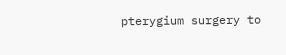pterygium surgery to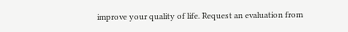improve your quality of life. Request an evaluation from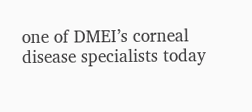one of DMEI’s corneal disease specialists today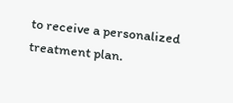to receive a personalized treatment plan.